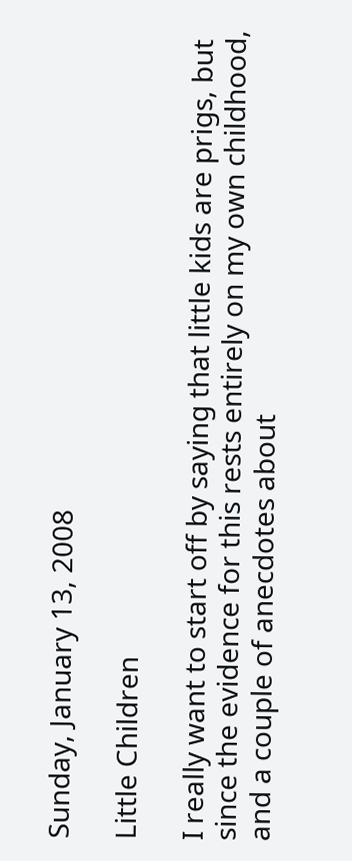Sunday, January 13, 2008

Little Children

I really want to start off by saying that little kids are prigs, but since the evidence for this rests entirely on my own childhood, and a couple of anecdotes about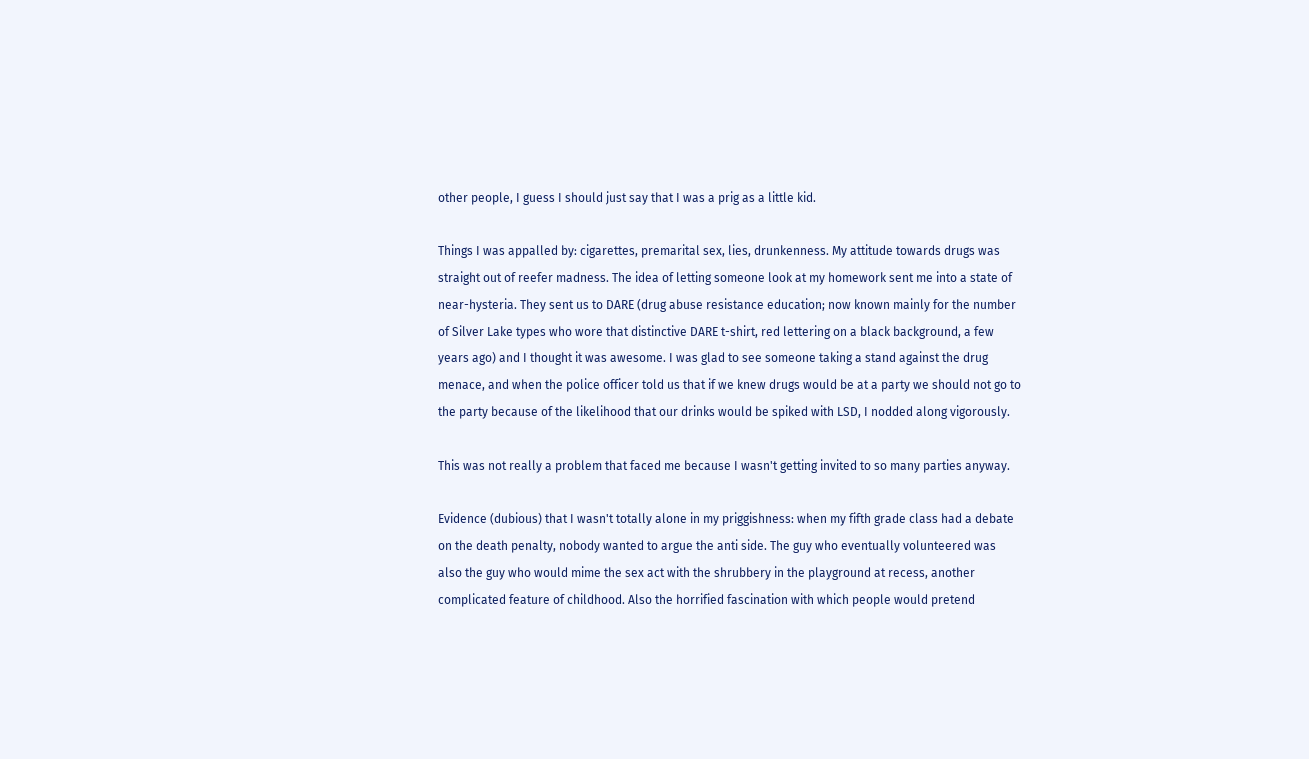other people, I guess I should just say that I was a prig as a little kid.

Things I was appalled by: cigarettes, premarital sex, lies, drunkenness. My attitude towards drugs was straight out of reefer madness. The idea of letting someone look at my homework sent me into a state of near-hysteria. They sent us to DARE (drug abuse resistance education; now known mainly for the number of Silver Lake types who wore that distinctive DARE t-shirt, red lettering on a black background, a few years ago) and I thought it was awesome. I was glad to see someone taking a stand against the drug menace, and when the police officer told us that if we knew drugs would be at a party we should not go to the party because of the likelihood that our drinks would be spiked with LSD, I nodded along vigorously.

This was not really a problem that faced me because I wasn't getting invited to so many parties anyway.

Evidence (dubious) that I wasn't totally alone in my priggishness: when my fifth grade class had a debate on the death penalty, nobody wanted to argue the anti side. The guy who eventually volunteered was also the guy who would mime the sex act with the shrubbery in the playground at recess, another complicated feature of childhood. Also the horrified fascination with which people would pretend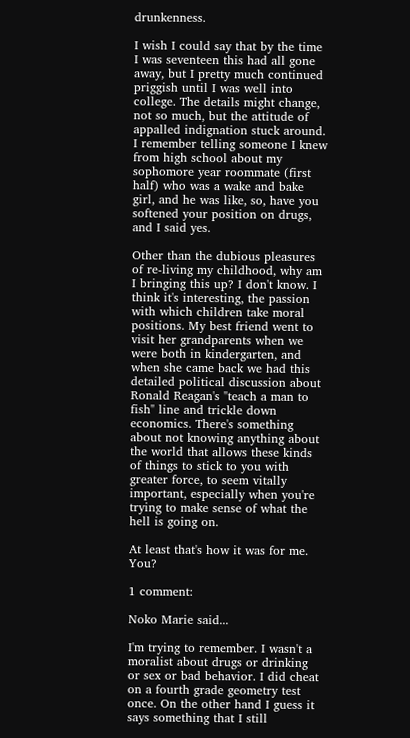drunkenness.

I wish I could say that by the time I was seventeen this had all gone away, but I pretty much continued priggish until I was well into college. The details might change, not so much, but the attitude of appalled indignation stuck around. I remember telling someone I knew from high school about my sophomore year roommate (first half) who was a wake and bake girl, and he was like, so, have you softened your position on drugs, and I said yes.

Other than the dubious pleasures of re-living my childhood, why am I bringing this up? I don't know. I think it's interesting, the passion with which children take moral positions. My best friend went to visit her grandparents when we were both in kindergarten, and when she came back we had this detailed political discussion about Ronald Reagan's "teach a man to fish" line and trickle down economics. There's something about not knowing anything about the world that allows these kinds of things to stick to you with greater force, to seem vitally important, especially when you're trying to make sense of what the hell is going on.

At least that's how it was for me. You?

1 comment:

Noko Marie said...

I'm trying to remember. I wasn't a moralist about drugs or drinking or sex or bad behavior. I did cheat on a fourth grade geometry test once. On the other hand I guess it says something that I still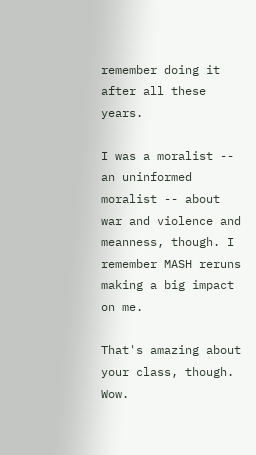remember doing it after all these years.

I was a moralist -- an uninformed moralist -- about war and violence and meanness, though. I remember MASH reruns making a big impact on me.

That's amazing about your class, though. Wow.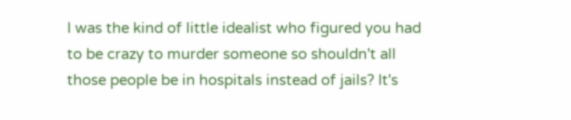I was the kind of little idealist who figured you had to be crazy to murder someone so shouldn't all those people be in hospitals instead of jails? It's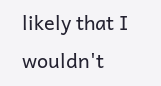likely that I wouldn't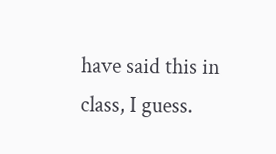have said this in class, I guess.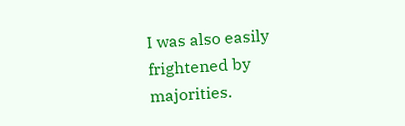I was also easily frightened by majorities.